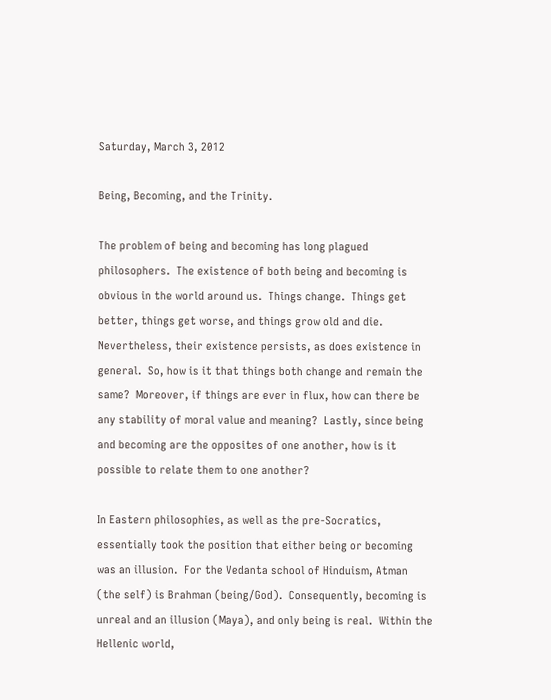Saturday, March 3, 2012

Being, Becoming, and the Trinity.

The problem of being and becoming has long plagued philosophers.  The existence of both being and becoming is obvious in the world around us.  Things change.  Things get better, things get worse, and things grow old and die.  Nevertheless, their existence persists, as does existence in general.  So, how is it that things both change and remain the same?  Moreover, if things are ever in flux, how can there be any stability of moral value and meaning?  Lastly, since being and becoming are the opposites of one another, how is it possible to relate them to one another?

In Eastern philosophies, as well as the pre-Socratics, essentially took the position that either being or becoming was an illusion.  For the Vedanta school of Hinduism, Atman (the self) is Brahman (being/God).  Consequently, becoming is unreal and an illusion (Maya), and only being is real.  Within the Hellenic world,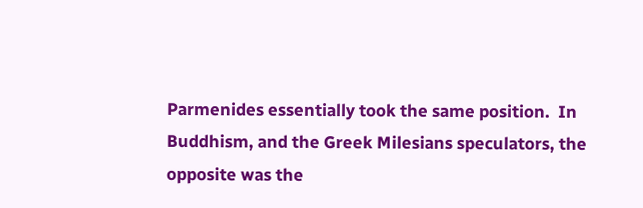Parmenides essentially took the same position.  In Buddhism, and the Greek Milesians speculators, the opposite was the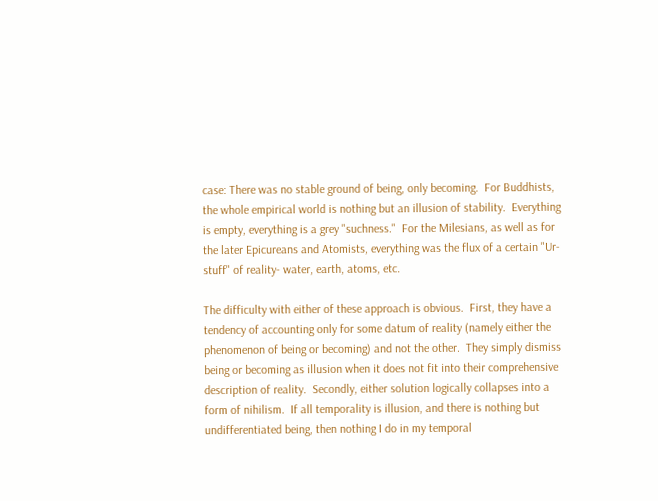case: There was no stable ground of being, only becoming.  For Buddhists, the whole empirical world is nothing but an illusion of stability.  Everything is empty, everything is a grey "suchness."  For the Milesians, as well as for the later Epicureans and Atomists, everything was the flux of a certain "Ur-stuff" of reality- water, earth, atoms, etc.

The difficulty with either of these approach is obvious.  First, they have a tendency of accounting only for some datum of reality (namely either the phenomenon of being or becoming) and not the other.  They simply dismiss being or becoming as illusion when it does not fit into their comprehensive description of reality.  Secondly, either solution logically collapses into a form of nihilism.  If all temporality is illusion, and there is nothing but undifferentiated being, then nothing I do in my temporal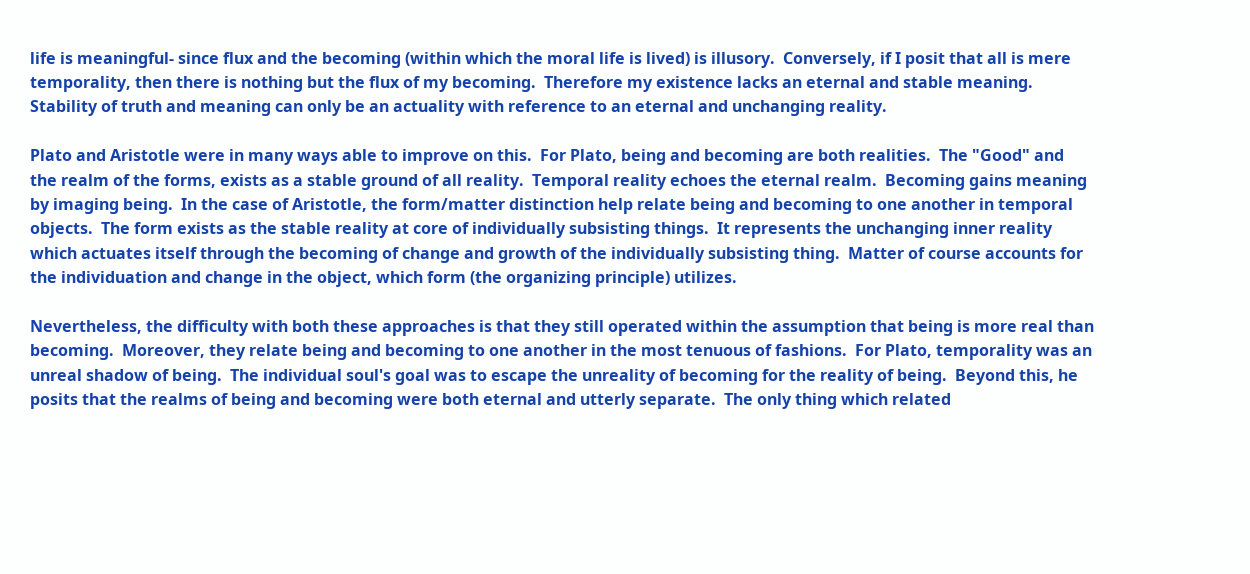life is meaningful- since flux and the becoming (within which the moral life is lived) is illusory.  Conversely, if I posit that all is mere temporality, then there is nothing but the flux of my becoming.  Therefore my existence lacks an eternal and stable meaning.  Stability of truth and meaning can only be an actuality with reference to an eternal and unchanging reality.

Plato and Aristotle were in many ways able to improve on this.  For Plato, being and becoming are both realities.  The "Good" and the realm of the forms, exists as a stable ground of all reality.  Temporal reality echoes the eternal realm.  Becoming gains meaning by imaging being.  In the case of Aristotle, the form/matter distinction help relate being and becoming to one another in temporal objects.  The form exists as the stable reality at core of individually subsisting things.  It represents the unchanging inner reality which actuates itself through the becoming of change and growth of the individually subsisting thing.  Matter of course accounts for the individuation and change in the object, which form (the organizing principle) utilizes.

Nevertheless, the difficulty with both these approaches is that they still operated within the assumption that being is more real than becoming.  Moreover, they relate being and becoming to one another in the most tenuous of fashions.  For Plato, temporality was an unreal shadow of being.  The individual soul's goal was to escape the unreality of becoming for the reality of being.  Beyond this, he posits that the realms of being and becoming were both eternal and utterly separate.  The only thing which related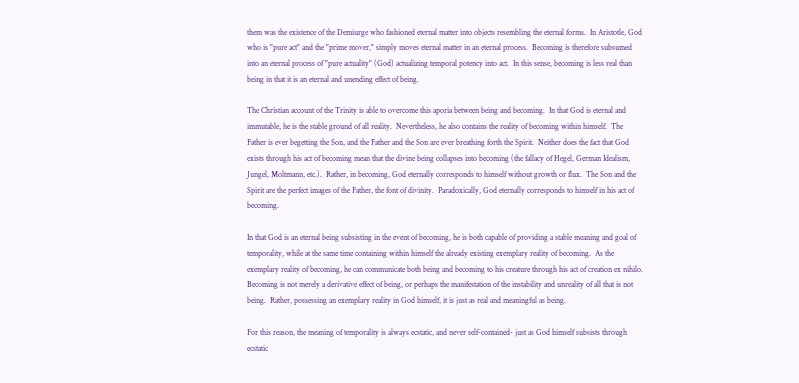them was the existence of the Demiurge who fashioned eternal matter into objects resembling the eternal forms.  In Aristotle, God who is "pure act" and the "prime mover," simply moves eternal matter in an eternal process.  Becoming is therefore subsumed into an eternal process of "pure actuality" (God) actualizing temporal potency into act.  In this sense, becoming is less real than being in that it is an eternal and unending effect of being.

The Christian account of the Trinity is able to overcome this aporia between being and becoming.  In that God is eternal and immutable, he is the stable ground of all reality.  Nevertheless, he also contains the reality of becoming within himself.  The Father is ever begetting the Son, and the Father and the Son are ever breathing forth the Spirit.  Neither does the fact that God exists through his act of becoming mean that the divine being collapses into becoming (the fallacy of Hegel, German Idealism, Jungel, Moltmann, etc.).  Rather, in becoming, God eternally corresponds to himself without growth or flux.  The Son and the Spirit are the perfect images of the Father, the font of divinity.  Paradoxically, God eternally corresponds to himself in his act of becoming.

In that God is an eternal being subsisting in the event of becoming, he is both capable of providing a stable meaning and goal of temporality, while at the same time containing within himself the already existing exemplary reality of becoming.  As the exemplary reality of becoming, he can communicate both being and becoming to his creature through his act of creation ex nihilo.  Becoming is not merely a derivative effect of being, or perhaps the manifestation of the instability and unreality of all that is not being.  Rather, possessing an exemplary reality in God himself, it is just as real and meaningful as being.

For this reason, the meaning of temporality is always ecstatic, and never self-contained- just as God himself subsists through ecstatic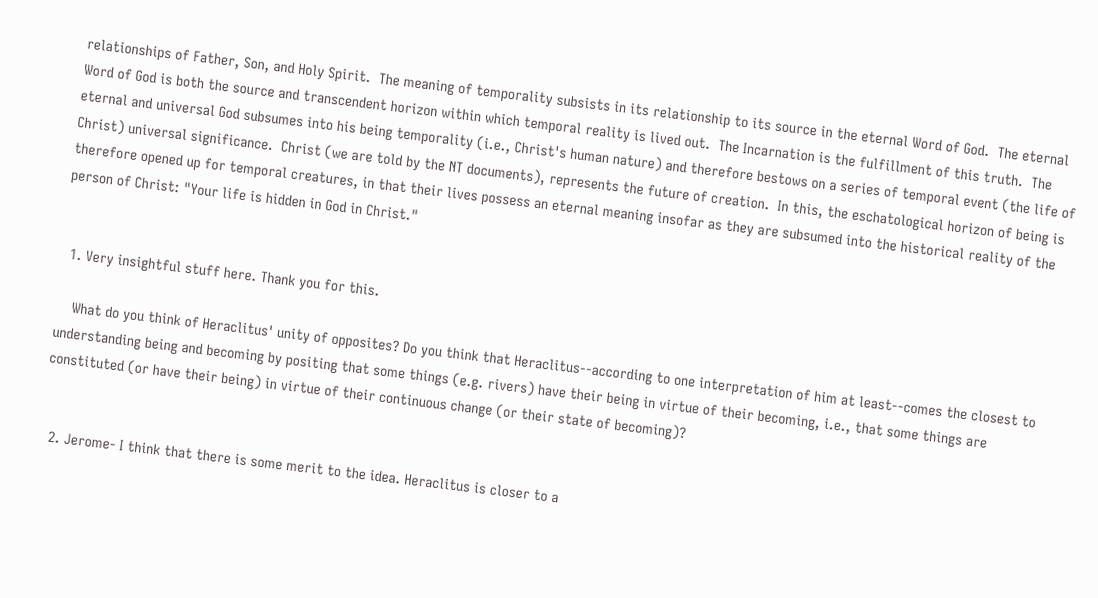relationships of Father, Son, and Holy Spirit.  The meaning of temporality subsists in its relationship to its source in the eternal Word of God.  The eternal Word of God is both the source and transcendent horizon within which temporal reality is lived out.  The Incarnation is the fulfillment of this truth.  The eternal and universal God subsumes into his being temporality (i.e., Christ's human nature) and therefore bestows on a series of temporal event (the life of Christ) universal significance.  Christ (we are told by the NT documents), represents the future of creation.  In this, the eschatological horizon of being is therefore opened up for temporal creatures, in that their lives possess an eternal meaning insofar as they are subsumed into the historical reality of the person of Christ: "Your life is hidden in God in Christ."


  1. Very insightful stuff here. Thank you for this.

    What do you think of Heraclitus' unity of opposites? Do you think that Heraclitus--according to one interpretation of him at least--comes the closest to understanding being and becoming by positing that some things (e.g. rivers) have their being in virtue of their becoming, i.e., that some things are constituted (or have their being) in virtue of their continuous change (or their state of becoming)?


  2. Jerome- I think that there is some merit to the idea. Heraclitus is closer to a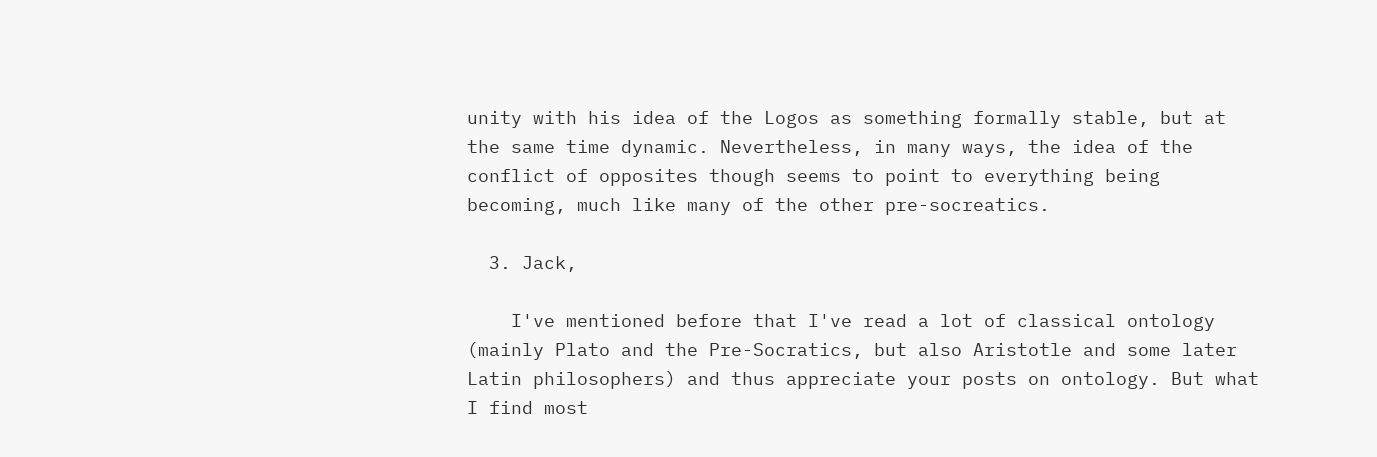unity with his idea of the Logos as something formally stable, but at the same time dynamic. Nevertheless, in many ways, the idea of the conflict of opposites though seems to point to everything being becoming, much like many of the other pre-socreatics.

  3. Jack,

    I've mentioned before that I've read a lot of classical ontology (mainly Plato and the Pre-Socratics, but also Aristotle and some later Latin philosophers) and thus appreciate your posts on ontology. But what I find most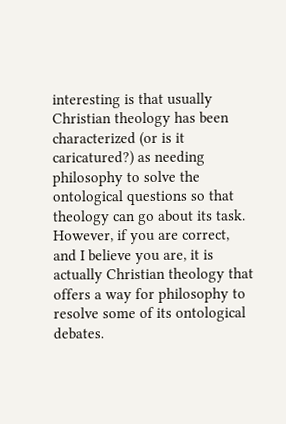interesting is that usually Christian theology has been characterized (or is it caricatured?) as needing philosophy to solve the ontological questions so that theology can go about its task. However, if you are correct, and I believe you are, it is actually Christian theology that offers a way for philosophy to resolve some of its ontological debates.